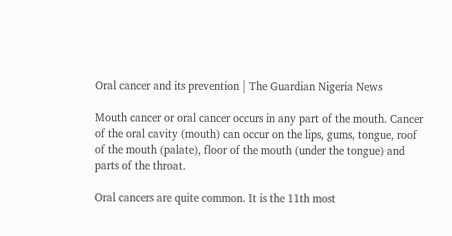Oral cancer and its prevention | The Guardian Nigeria News

Mouth cancer or oral cancer occurs in any part of the mouth. Cancer of the oral cavity (mouth) can occur on the lips, gums, tongue, roof of the mouth (palate), floor of the mouth (under the tongue) and parts of the throat.

Oral cancers are quite common. It is the 11th most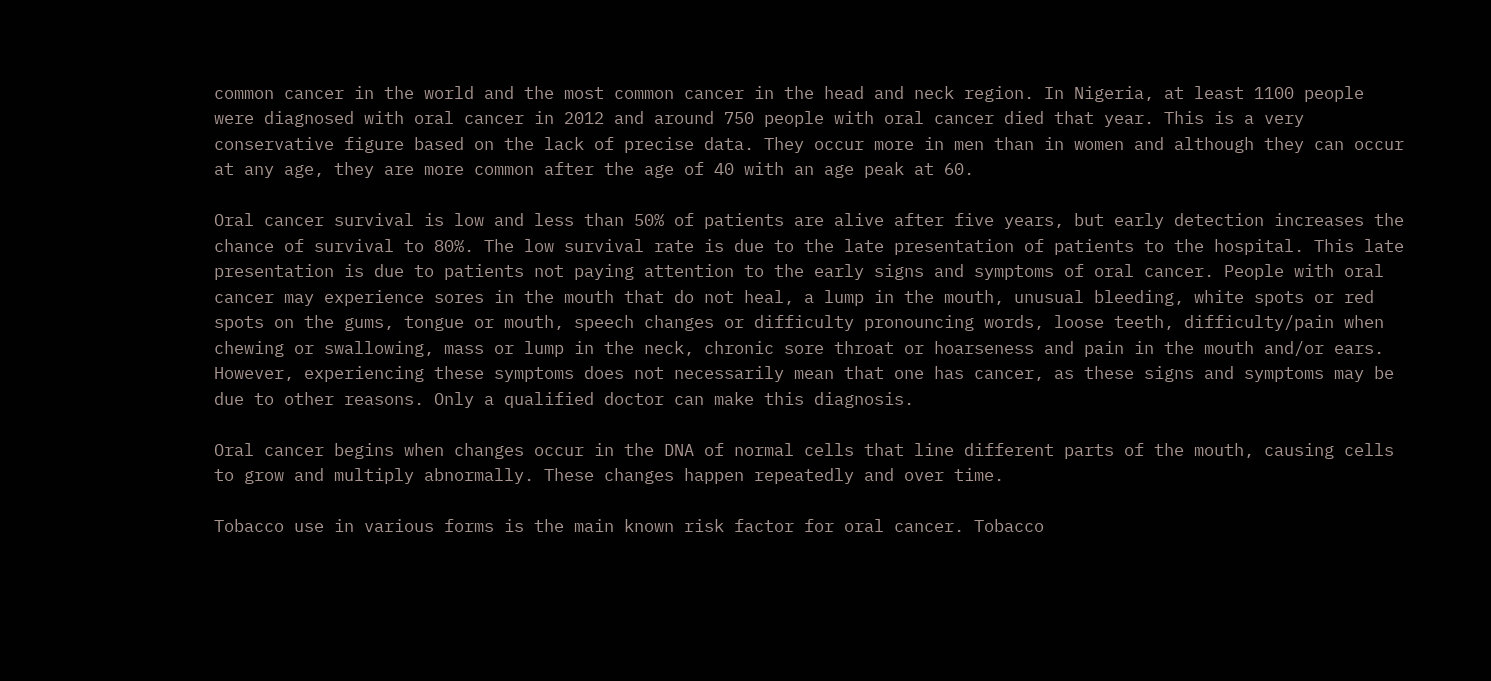common cancer in the world and the most common cancer in the head and neck region. In Nigeria, at least 1100 people were diagnosed with oral cancer in 2012 and around 750 people with oral cancer died that year. This is a very conservative figure based on the lack of precise data. They occur more in men than in women and although they can occur at any age, they are more common after the age of 40 with an age peak at 60.

Oral cancer survival is low and less than 50% of patients are alive after five years, but early detection increases the chance of survival to 80%. The low survival rate is due to the late presentation of patients to the hospital. This late presentation is due to patients not paying attention to the early signs and symptoms of oral cancer. People with oral cancer may experience sores in the mouth that do not heal, a lump in the mouth, unusual bleeding, white spots or red spots on the gums, tongue or mouth, speech changes or difficulty pronouncing words, loose teeth, difficulty/pain when chewing or swallowing, mass or lump in the neck, chronic sore throat or hoarseness and pain in the mouth and/or ears. However, experiencing these symptoms does not necessarily mean that one has cancer, as these signs and symptoms may be due to other reasons. Only a qualified doctor can make this diagnosis.

Oral cancer begins when changes occur in the DNA of normal cells that line different parts of the mouth, causing cells to grow and multiply abnormally. These changes happen repeatedly and over time.

Tobacco use in various forms is the main known risk factor for oral cancer. Tobacco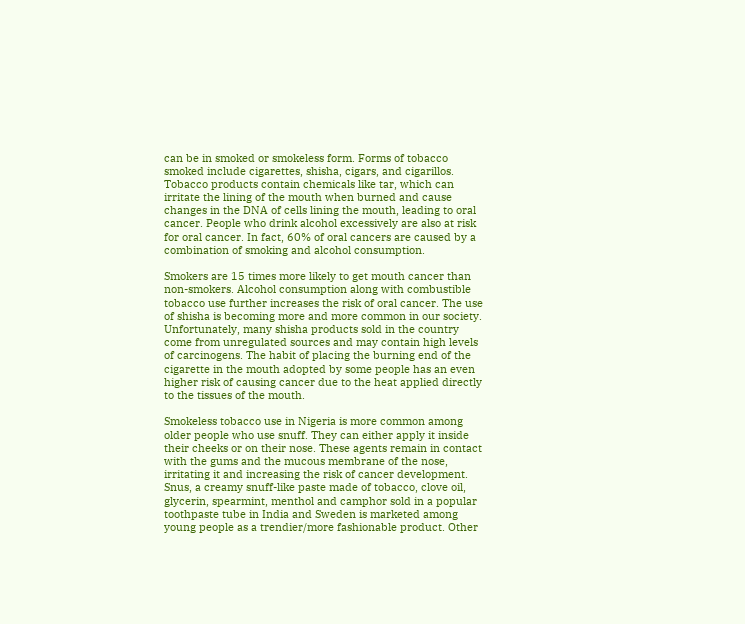can be in smoked or smokeless form. Forms of tobacco smoked include cigarettes, shisha, cigars, and cigarillos. Tobacco products contain chemicals like tar, which can irritate the lining of the mouth when burned and cause changes in the DNA of cells lining the mouth, leading to oral cancer. People who drink alcohol excessively are also at risk for oral cancer. In fact, 60% of oral cancers are caused by a combination of smoking and alcohol consumption.

Smokers are 15 times more likely to get mouth cancer than non-smokers. Alcohol consumption along with combustible tobacco use further increases the risk of oral cancer. The use of shisha is becoming more and more common in our society. Unfortunately, many shisha products sold in the country come from unregulated sources and may contain high levels of carcinogens. The habit of placing the burning end of the cigarette in the mouth adopted by some people has an even higher risk of causing cancer due to the heat applied directly to the tissues of the mouth.

Smokeless tobacco use in Nigeria is more common among older people who use snuff. They can either apply it inside their cheeks or on their nose. These agents remain in contact with the gums and the mucous membrane of the nose, irritating it and increasing the risk of cancer development. Snus, a creamy snuff-like paste made of tobacco, clove oil, glycerin, spearmint, menthol and camphor sold in a popular toothpaste tube in India and Sweden is marketed among young people as a trendier/more fashionable product. Other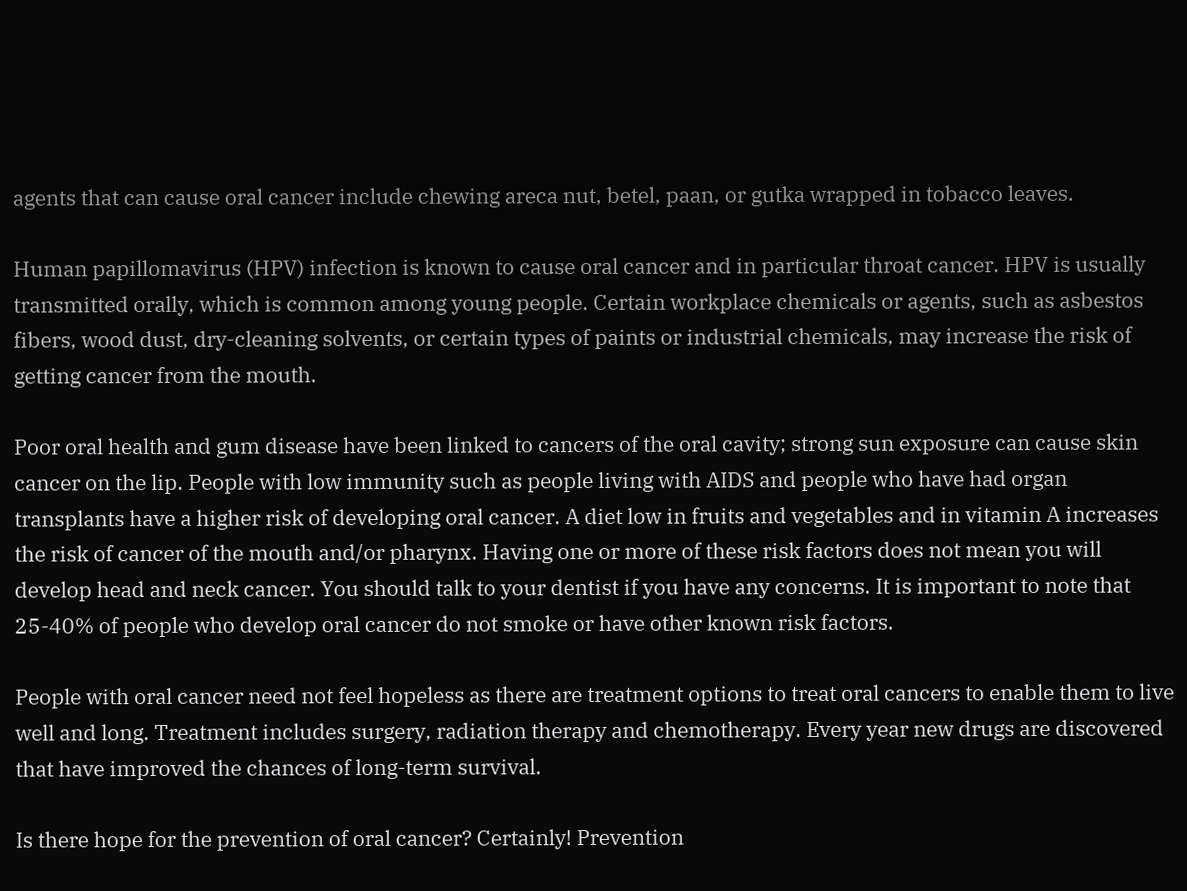agents that can cause oral cancer include chewing areca nut, betel, paan, or gutka wrapped in tobacco leaves.

Human papillomavirus (HPV) infection is known to cause oral cancer and in particular throat cancer. HPV is usually transmitted orally, which is common among young people. Certain workplace chemicals or agents, such as asbestos fibers, wood dust, dry-cleaning solvents, or certain types of paints or industrial chemicals, may increase the risk of getting cancer from the mouth.

Poor oral health and gum disease have been linked to cancers of the oral cavity; strong sun exposure can cause skin cancer on the lip. People with low immunity such as people living with AIDS and people who have had organ transplants have a higher risk of developing oral cancer. A diet low in fruits and vegetables and in vitamin A increases the risk of cancer of the mouth and/or pharynx. Having one or more of these risk factors does not mean you will develop head and neck cancer. You should talk to your dentist if you have any concerns. It is important to note that 25-40% of people who develop oral cancer do not smoke or have other known risk factors.

People with oral cancer need not feel hopeless as there are treatment options to treat oral cancers to enable them to live well and long. Treatment includes surgery, radiation therapy and chemotherapy. Every year new drugs are discovered that have improved the chances of long-term survival.

Is there hope for the prevention of oral cancer? Certainly! Prevention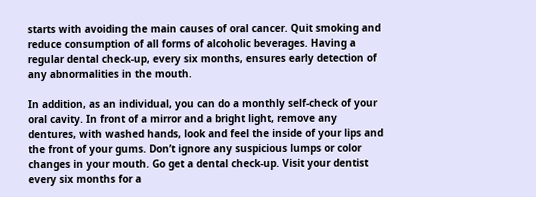starts with avoiding the main causes of oral cancer. Quit smoking and reduce consumption of all forms of alcoholic beverages. Having a regular dental check-up, every six months, ensures early detection of any abnormalities in the mouth.

In addition, as an individual, you can do a monthly self-check of your oral cavity. In front of a mirror and a bright light, remove any dentures, with washed hands, look and feel the inside of your lips and the front of your gums. Don’t ignore any suspicious lumps or color changes in your mouth. Go get a dental check-up. Visit your dentist every six months for a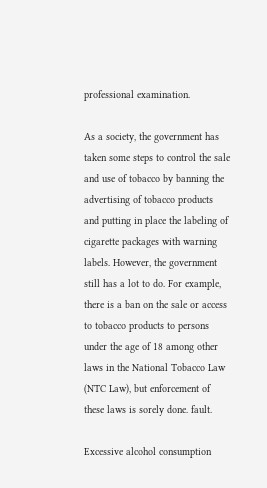professional examination.

As a society, the government has taken some steps to control the sale and use of tobacco by banning the advertising of tobacco products and putting in place the labeling of cigarette packages with warning labels. However, the government still has a lot to do. For example, there is a ban on the sale or access to tobacco products to persons under the age of 18 among other laws in the National Tobacco Law (NTC Law), but enforcement of these laws is sorely done. fault.

Excessive alcohol consumption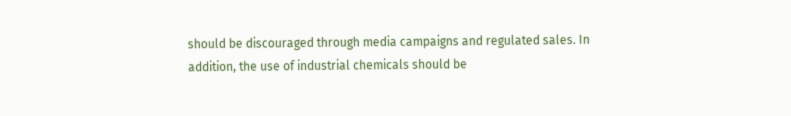should be discouraged through media campaigns and regulated sales. In addition, the use of industrial chemicals should be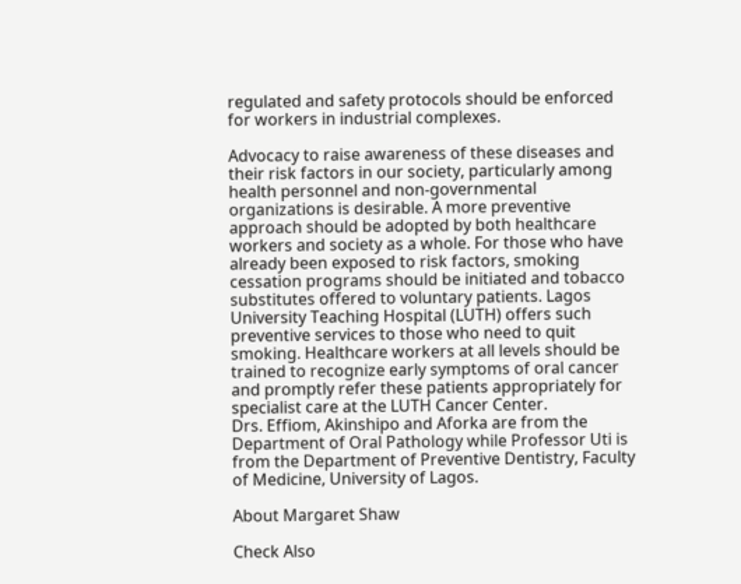regulated and safety protocols should be enforced for workers in industrial complexes.

Advocacy to raise awareness of these diseases and their risk factors in our society, particularly among health personnel and non-governmental organizations is desirable. A more preventive approach should be adopted by both healthcare workers and society as a whole. For those who have already been exposed to risk factors, smoking cessation programs should be initiated and tobacco substitutes offered to voluntary patients. Lagos University Teaching Hospital (LUTH) offers such preventive services to those who need to quit smoking. Healthcare workers at all levels should be trained to recognize early symptoms of oral cancer and promptly refer these patients appropriately for specialist care at the LUTH Cancer Center.
Drs. Effiom, Akinshipo and Aforka are from the Department of Oral Pathology while Professor Uti is from the Department of Preventive Dentistry, Faculty of Medicine, University of Lagos.

About Margaret Shaw

Check Also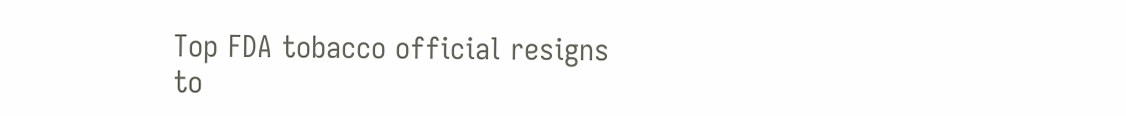Top FDA tobacco official resigns to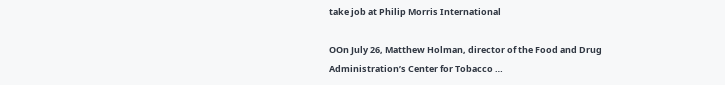take job at Philip Morris International

OOn July 26, Matthew Holman, director of the Food and Drug Administration’s Center for Tobacco …